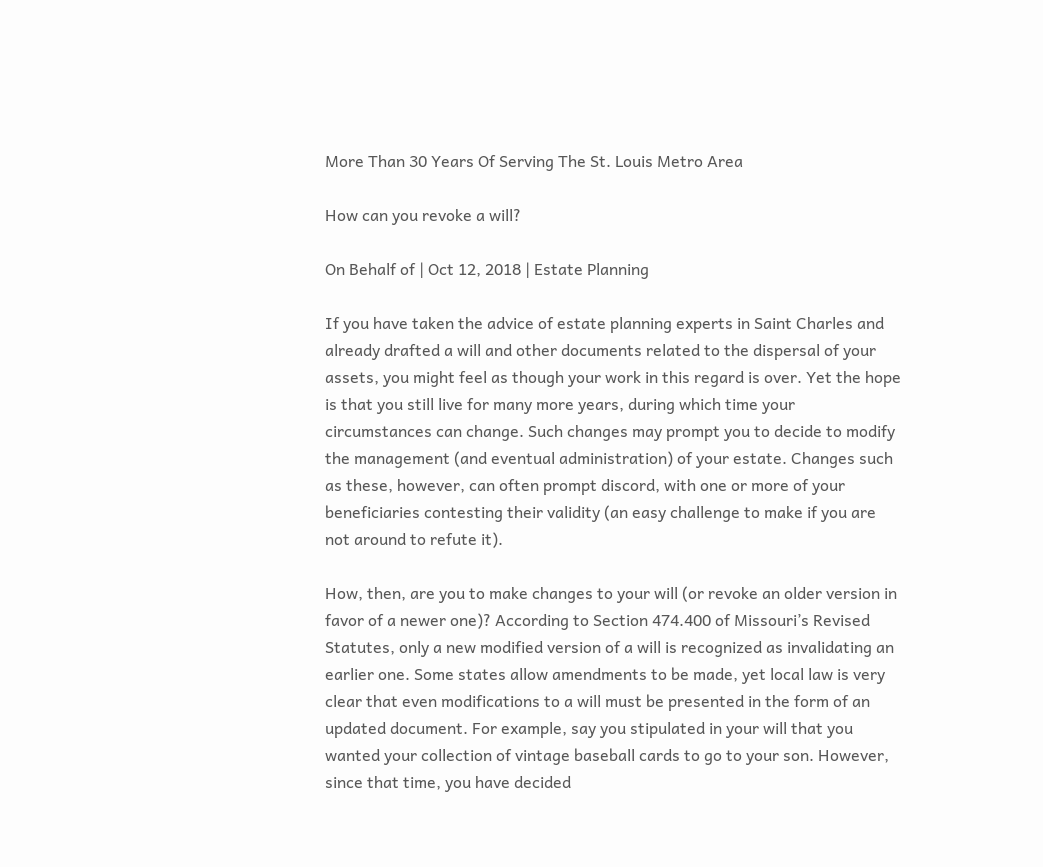More Than 30 Years Of Serving The St. Louis Metro Area

How can you revoke a will?

On Behalf of | Oct 12, 2018 | Estate Planning

If you have taken the advice of estate planning experts in Saint Charles and already drafted a will and other documents related to the dispersal of your assets, you might feel as though your work in this regard is over. Yet the hope is that you still live for many more years, during which time your circumstances can change. Such changes may prompt you to decide to modify the management (and eventual administration) of your estate. Changes such as these, however, can often prompt discord, with one or more of your beneficiaries contesting their validity (an easy challenge to make if you are not around to refute it).

How, then, are you to make changes to your will (or revoke an older version in favor of a newer one)? According to Section 474.400 of Missouri’s Revised Statutes, only a new modified version of a will is recognized as invalidating an earlier one. Some states allow amendments to be made, yet local law is very clear that even modifications to a will must be presented in the form of an updated document. For example, say you stipulated in your will that you wanted your collection of vintage baseball cards to go to your son. However, since that time, you have decided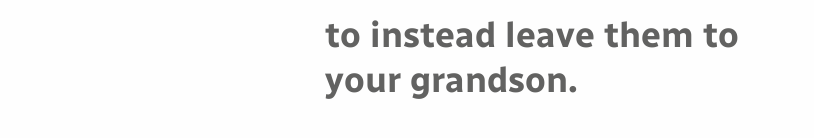to instead leave them to your grandson.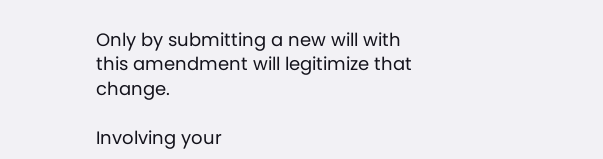Only by submitting a new will with this amendment will legitimize that change.

Involving your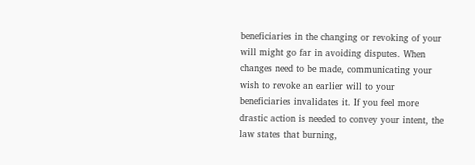beneficiaries in the changing or revoking of your will might go far in avoiding disputes. When changes need to be made, communicating your wish to revoke an earlier will to your beneficiaries invalidates it. If you feel more drastic action is needed to convey your intent, the law states that burning,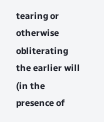tearing or otherwise obliterating the earlier will (in the presence of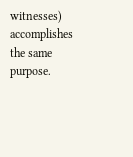witnesses) accomplishes the same purpose.